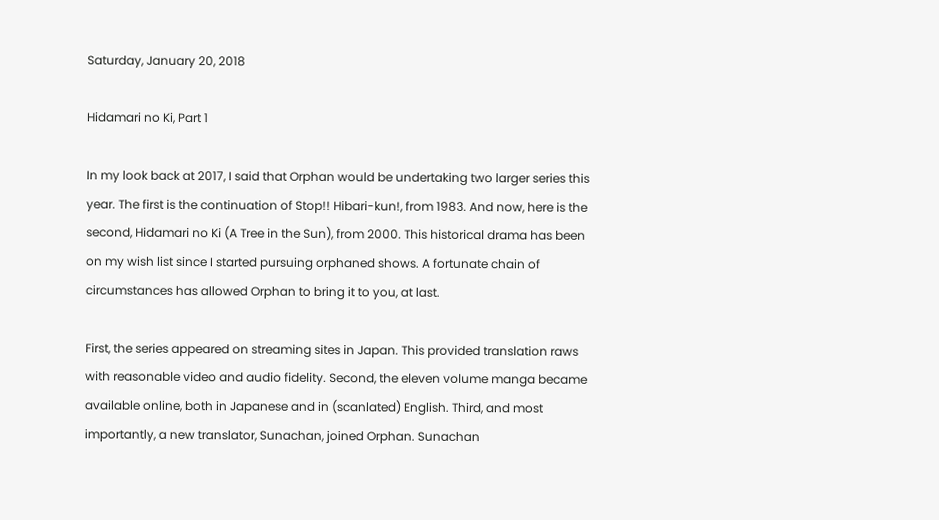Saturday, January 20, 2018

Hidamari no Ki, Part 1

In my look back at 2017, I said that Orphan would be undertaking two larger series this year. The first is the continuation of Stop!! Hibari-kun!, from 1983. And now, here is the second, Hidamari no Ki (A Tree in the Sun), from 2000. This historical drama has been on my wish list since I started pursuing orphaned shows. A fortunate chain of circumstances has allowed Orphan to bring it to you, at last.

First, the series appeared on streaming sites in Japan. This provided translation raws with reasonable video and audio fidelity. Second, the eleven volume manga became available online, both in Japanese and in (scanlated) English. Third, and most importantly, a new translator, Sunachan, joined Orphan. Sunachan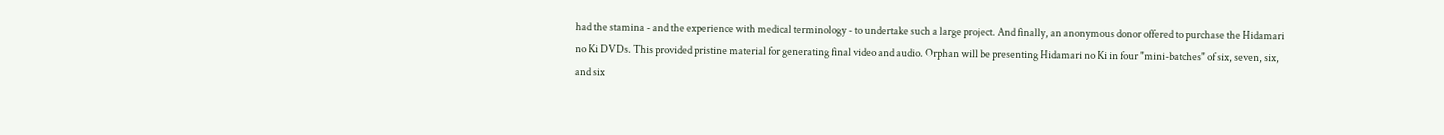had the stamina - and the experience with medical terminology - to undertake such a large project. And finally, an anonymous donor offered to purchase the Hidamari no Ki DVDs. This provided pristine material for generating final video and audio. Orphan will be presenting Hidamari no Ki in four "mini-batches" of six, seven, six, and six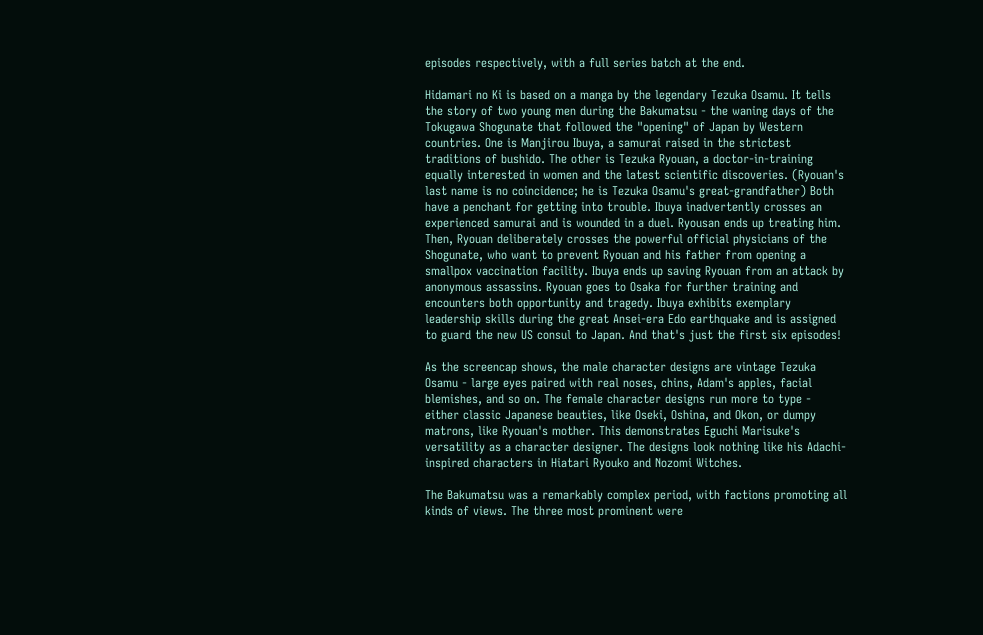episodes respectively, with a full series batch at the end.

Hidamari no Ki is based on a manga by the legendary Tezuka Osamu. It tells the story of two young men during the Bakumatsu - the waning days of the Tokugawa Shogunate that followed the "opening" of Japan by Western countries. One is Manjirou Ibuya, a samurai raised in the strictest traditions of bushido. The other is Tezuka Ryouan, a doctor-in-training equally interested in women and the latest scientific discoveries. (Ryouan's last name is no coincidence; he is Tezuka Osamu's great-grandfather) Both have a penchant for getting into trouble. Ibuya inadvertently crosses an experienced samurai and is wounded in a duel. Ryousan ends up treating him. Then, Ryouan deliberately crosses the powerful official physicians of the Shogunate, who want to prevent Ryouan and his father from opening a smallpox vaccination facility. Ibuya ends up saving Ryouan from an attack by anonymous assassins. Ryouan goes to Osaka for further training and encounters both opportunity and tragedy. Ibuya exhibits exemplary leadership skills during the great Ansei-era Edo earthquake and is assigned to guard the new US consul to Japan. And that's just the first six episodes!

As the screencap shows, the male character designs are vintage Tezuka Osamu - large eyes paired with real noses, chins, Adam's apples, facial blemishes, and so on. The female character designs run more to type - either classic Japanese beauties, like Oseki, Oshina, and Okon, or dumpy matrons, like Ryouan's mother. This demonstrates Eguchi Marisuke's versatility as a character designer. The designs look nothing like his Adachi-inspired characters in Hiatari Ryouko and Nozomi Witches.

The Bakumatsu was a remarkably complex period, with factions promoting all kinds of views. The three most prominent were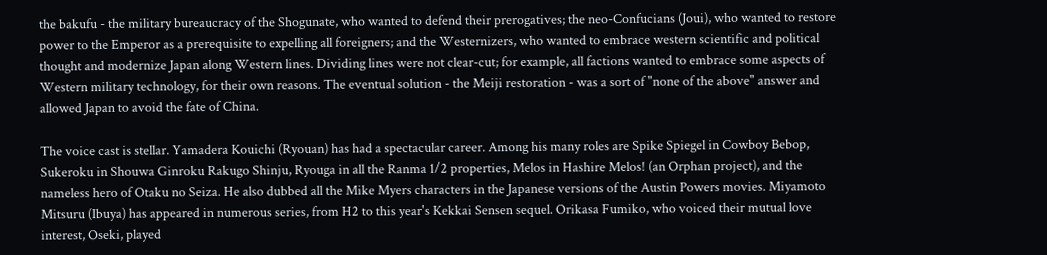the bakufu - the military bureaucracy of the Shogunate, who wanted to defend their prerogatives; the neo-Confucians (Joui), who wanted to restore power to the Emperor as a prerequisite to expelling all foreigners; and the Westernizers, who wanted to embrace western scientific and political thought and modernize Japan along Western lines. Dividing lines were not clear-cut; for example, all factions wanted to embrace some aspects of Western military technology, for their own reasons. The eventual solution - the Meiji restoration - was a sort of "none of the above" answer and allowed Japan to avoid the fate of China.

The voice cast is stellar. Yamadera Kouichi (Ryouan) has had a spectacular career. Among his many roles are Spike Spiegel in Cowboy Bebop, Sukeroku in Shouwa Ginroku Rakugo Shinju, Ryouga in all the Ranma 1/2 properties, Melos in Hashire Melos! (an Orphan project), and the nameless hero of Otaku no Seiza. He also dubbed all the Mike Myers characters in the Japanese versions of the Austin Powers movies. Miyamoto Mitsuru (Ibuya) has appeared in numerous series, from H2 to this year's Kekkai Sensen sequel. Orikasa Fumiko, who voiced their mutual love interest, Oseki, played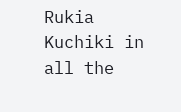Rukia Kuchiki in all the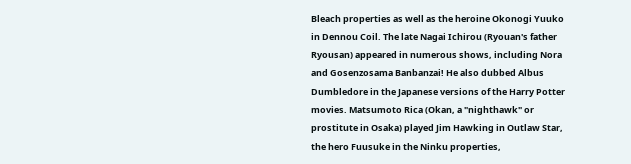Bleach properties as well as the heroine Okonogi Yuuko in Dennou Coil. The late Nagai Ichirou (Ryouan's father Ryousan) appeared in numerous shows, including Nora and Gosenzosama Banbanzai! He also dubbed Albus Dumbledore in the Japanese versions of the Harry Potter movies. Matsumoto Rica (Okan, a "nighthawk" or prostitute in Osaka) played Jim Hawking in Outlaw Star, the hero Fuusuke in the Ninku properties,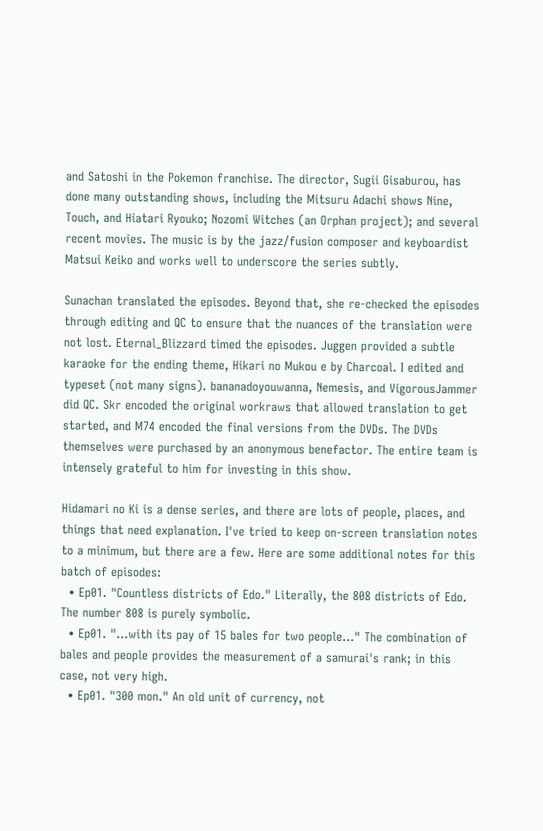and Satoshi in the Pokemon franchise. The director, Sugii Gisaburou, has done many outstanding shows, including the Mitsuru Adachi shows Nine, Touch, and Hiatari Ryouko; Nozomi Witches (an Orphan project); and several recent movies. The music is by the jazz/fusion composer and keyboardist Matsui Keiko and works well to underscore the series subtly.

Sunachan translated the episodes. Beyond that, she re-checked the episodes through editing and QC to ensure that the nuances of the translation were not lost. Eternal_Blizzard timed the episodes. Juggen provided a subtle karaoke for the ending theme, Hikari no Mukou e by Charcoal. I edited and typeset (not many signs). bananadoyouwanna, Nemesis, and VigorousJammer did QC. Skr encoded the original workraws that allowed translation to get started, and M74 encoded the final versions from the DVDs. The DVDs themselves were purchased by an anonymous benefactor. The entire team is intensely grateful to him for investing in this show.

Hidamari no Ki is a dense series, and there are lots of people, places, and things that need explanation. I've tried to keep on-screen translation notes to a minimum, but there are a few. Here are some additional notes for this batch of episodes:
  • Ep01. "Countless districts of Edo." Literally, the 808 districts of Edo. The number 808 is purely symbolic.
  • Ep01. "...with its pay of 15 bales for two people..." The combination of bales and people provides the measurement of a samurai's rank; in this case, not very high.
  • Ep01. "300 mon." An old unit of currency, not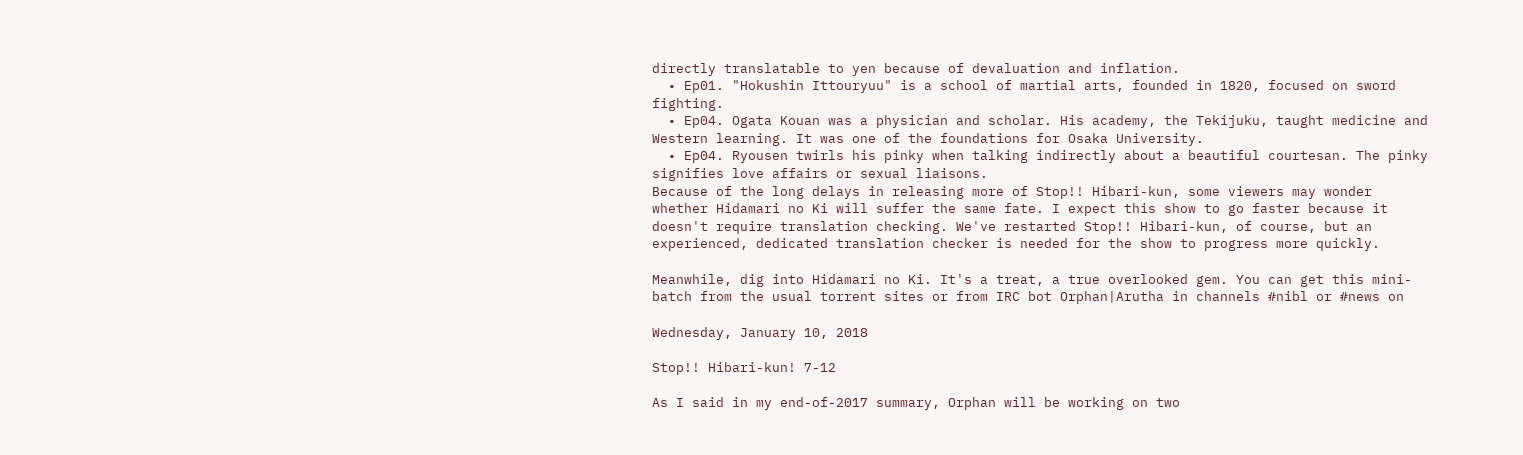directly translatable to yen because of devaluation and inflation.
  • Ep01. "Hokushin Ittouryuu" is a school of martial arts, founded in 1820, focused on sword fighting.
  • Ep04. Ogata Kouan was a physician and scholar. His academy, the Tekijuku, taught medicine and Western learning. It was one of the foundations for Osaka University.
  • Ep04. Ryousen twirls his pinky when talking indirectly about a beautiful courtesan. The pinky signifies love affairs or sexual liaisons.
Because of the long delays in releasing more of Stop!! Hibari-kun, some viewers may wonder whether Hidamari no Ki will suffer the same fate. I expect this show to go faster because it doesn't require translation checking. We've restarted Stop!! Hibari-kun, of course, but an experienced, dedicated translation checker is needed for the show to progress more quickly.

Meanwhile, dig into Hidamari no Ki. It's a treat, a true overlooked gem. You can get this mini-batch from the usual torrent sites or from IRC bot Orphan|Arutha in channels #nibl or #news on

Wednesday, January 10, 2018

Stop!! Hibari-kun! 7-12

As I said in my end-of-2017 summary, Orphan will be working on two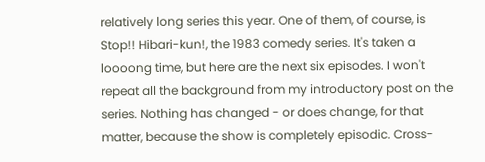relatively long series this year. One of them, of course, is Stop!! Hibari-kun!, the 1983 comedy series. It's taken a loooong time, but here are the next six episodes. I won't repeat all the background from my introductory post on the series. Nothing has changed - or does change, for that matter, because the show is completely episodic. Cross-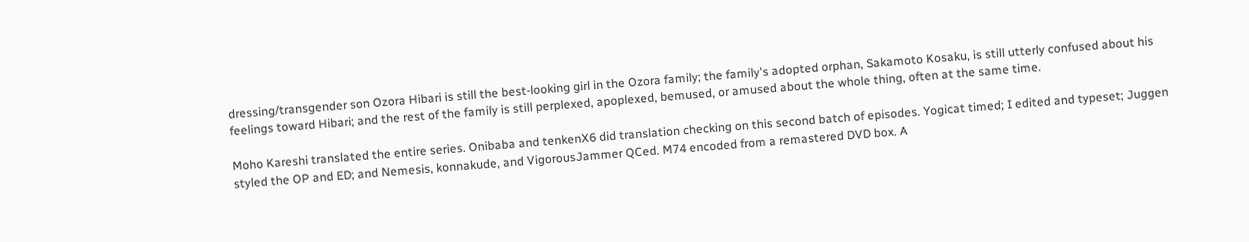dressing/transgender son Ozora Hibari is still the best-looking girl in the Ozora family; the family's adopted orphan, Sakamoto Kosaku, is still utterly confused about his feelings toward Hibari; and the rest of the family is still perplexed, apoplexed, bemused, or amused about the whole thing, often at the same time.

Moho Kareshi translated the entire series. Onibaba and tenkenX6 did translation checking on this second batch of episodes. Yogicat timed; I edited and typeset; Juggen styled the OP and ED; and Nemesis, konnakude, and VigorousJammer QCed. M74 encoded from a remastered DVD box. A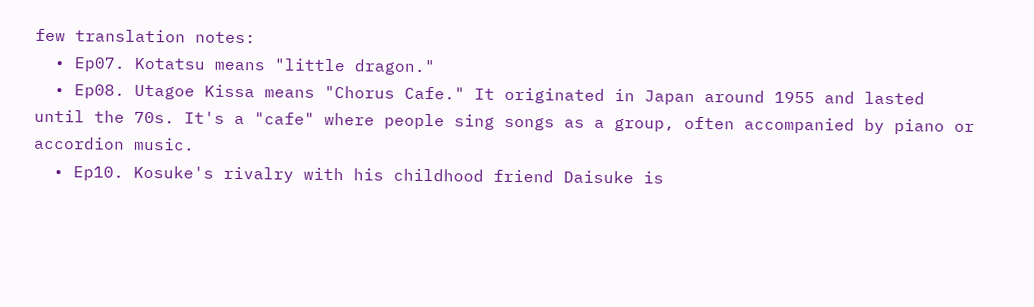few translation notes:
  • Ep07. Kotatsu means "little dragon."
  • Ep08. Utagoe Kissa means "Chorus Cafe." It originated in Japan around 1955 and lasted until the 70s. It's a "cafe" where people sing songs as a group, often accompanied by piano or accordion music.
  • Ep10. Kosuke's rivalry with his childhood friend Daisuke is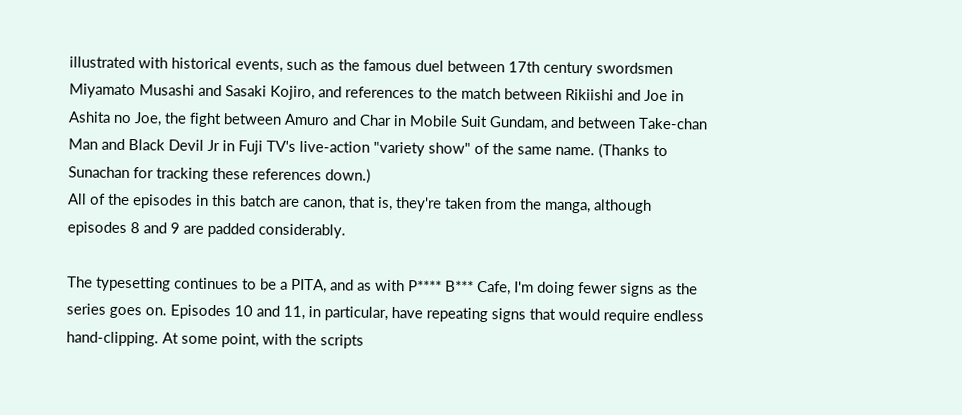illustrated with historical events, such as the famous duel between 17th century swordsmen Miyamato Musashi and Sasaki Kojiro, and references to the match between Rikiishi and Joe in Ashita no Joe, the fight between Amuro and Char in Mobile Suit Gundam, and between Take-chan Man and Black Devil Jr in Fuji TV's live-action "variety show" of the same name. (Thanks to Sunachan for tracking these references down.)
All of the episodes in this batch are canon, that is, they're taken from the manga, although episodes 8 and 9 are padded considerably.

The typesetting continues to be a PITA, and as with P**** B*** Cafe, I'm doing fewer signs as the series goes on. Episodes 10 and 11, in particular, have repeating signs that would require endless hand-clipping. At some point, with the scripts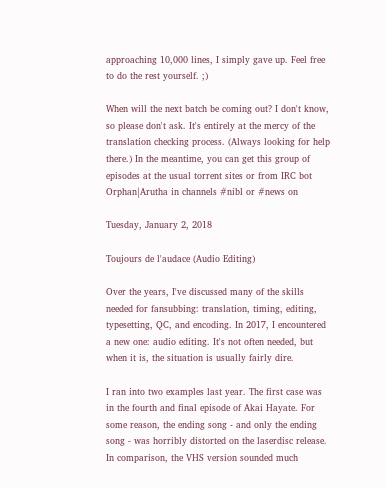approaching 10,000 lines, I simply gave up. Feel free to do the rest yourself. ;)

When will the next batch be coming out? I don't know, so please don't ask. It's entirely at the mercy of the translation checking process. (Always looking for help there.) In the meantime, you can get this group of episodes at the usual torrent sites or from IRC bot Orphan|Arutha in channels #nibl or #news on

Tuesday, January 2, 2018

Toujours de l'audace (Audio Editing)

Over the years, I've discussed many of the skills needed for fansubbing: translation, timing, editing, typesetting, QC, and encoding. In 2017, I encountered a new one: audio editing. It's not often needed, but when it is, the situation is usually fairly dire.

I ran into two examples last year. The first case was in the fourth and final episode of Akai Hayate. For some reason, the ending song - and only the ending song - was horribly distorted on the laserdisc release. In comparison, the VHS version sounded much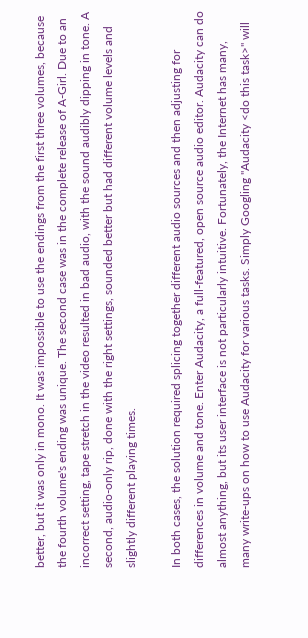better, but it was only in mono. It was impossible to use the endings from the first three volumes, because the fourth volume's ending was unique. The second case was in the complete release of A-Girl. Due to an incorrect setting, tape stretch in the video resulted in bad audio, with the sound audibly dipping in tone. A second, audio-only rip, done with the right settings, sounded better but had different volume levels and slightly different playing times.

In both cases, the solution required splicing together different audio sources and then adjusting for differences in volume and tone. Enter Audacity, a full-featured, open source audio editor. Audacity can do almost anything, but its user interface is not particularly intuitive. Fortunately, the Internet has many, many write-ups on how to use Audacity for various tasks. Simply Googling "Audacity <do this task>" will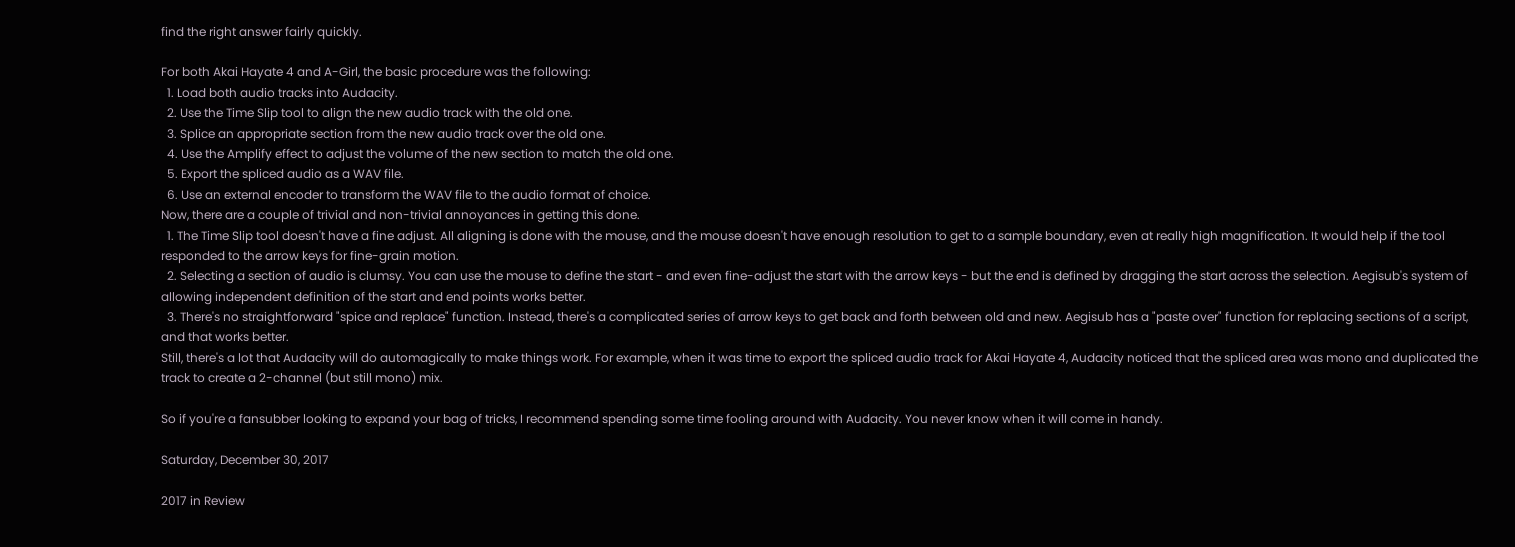find the right answer fairly quickly.

For both Akai Hayate 4 and A-Girl, the basic procedure was the following:
  1. Load both audio tracks into Audacity.
  2. Use the Time Slip tool to align the new audio track with the old one.
  3. Splice an appropriate section from the new audio track over the old one.
  4. Use the Amplify effect to adjust the volume of the new section to match the old one.
  5. Export the spliced audio as a WAV file.
  6. Use an external encoder to transform the WAV file to the audio format of choice.
Now, there are a couple of trivial and non-trivial annoyances in getting this done.
  1. The Time Slip tool doesn't have a fine adjust. All aligning is done with the mouse, and the mouse doesn't have enough resolution to get to a sample boundary, even at really high magnification. It would help if the tool responded to the arrow keys for fine-grain motion.
  2. Selecting a section of audio is clumsy. You can use the mouse to define the start - and even fine-adjust the start with the arrow keys - but the end is defined by dragging the start across the selection. Aegisub's system of allowing independent definition of the start and end points works better.
  3. There's no straightforward "spice and replace" function. Instead, there's a complicated series of arrow keys to get back and forth between old and new. Aegisub has a "paste over" function for replacing sections of a script, and that works better.
Still, there's a lot that Audacity will do automagically to make things work. For example, when it was time to export the spliced audio track for Akai Hayate 4, Audacity noticed that the spliced area was mono and duplicated the track to create a 2-channel (but still mono) mix.

So if you're a fansubber looking to expand your bag of tricks, I recommend spending some time fooling around with Audacity. You never know when it will come in handy.

Saturday, December 30, 2017

2017 in Review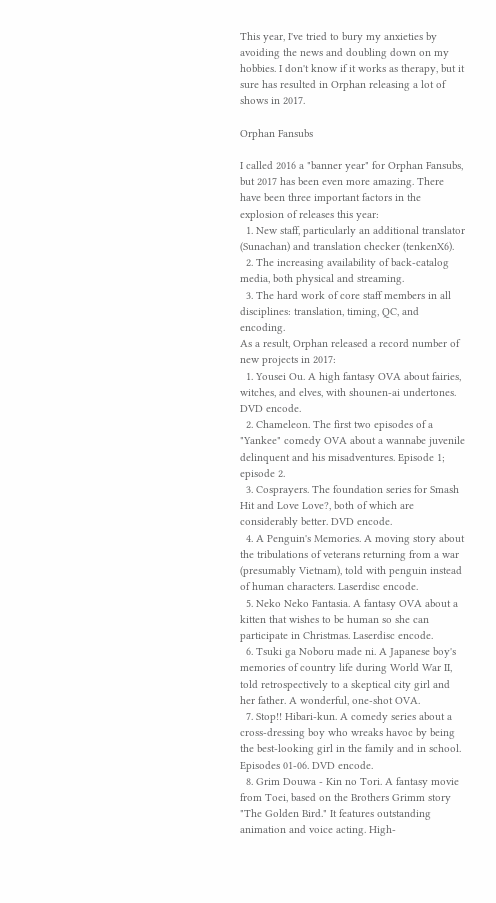This year, I've tried to bury my anxieties by avoiding the news and doubling down on my hobbies. I don't know if it works as therapy, but it sure has resulted in Orphan releasing a lot of shows in 2017.

Orphan Fansubs

I called 2016 a "banner year" for Orphan Fansubs, but 2017 has been even more amazing. There have been three important factors in the explosion of releases this year:
  1. New staff, particularly an additional translator (Sunachan) and translation checker (tenkenX6).
  2. The increasing availability of back-catalog media, both physical and streaming.
  3. The hard work of core staff members in all disciplines: translation, timing, QC, and encoding.
As a result, Orphan released a record number of new projects in 2017:
  1. Yousei Ou. A high fantasy OVA about fairies, witches, and elves, with shounen-ai undertones. DVD encode.
  2. Chameleon. The first two episodes of a "Yankee" comedy OVA about a wannabe juvenile delinquent and his misadventures. Episode 1; episode 2.
  3. Cosprayers. The foundation series for Smash Hit and Love Love?, both of which are considerably better. DVD encode.
  4. A Penguin's Memories. A moving story about the tribulations of veterans returning from a war (presumably Vietnam), told with penguin instead of human characters. Laserdisc encode.
  5. Neko Neko Fantasia. A fantasy OVA about a kitten that wishes to be human so she can participate in Christmas. Laserdisc encode.
  6. Tsuki ga Noboru made ni. A Japanese boy's memories of country life during World War II, told retrospectively to a skeptical city girl and her father. A wonderful, one-shot OVA.
  7. Stop!! Hibari-kun. A comedy series about a cross-dressing boy who wreaks havoc by being the best-looking girl in the family and in school. Episodes 01-06. DVD encode.
  8. Grim Douwa - Kin no Tori. A fantasy movie from Toei, based on the Brothers Grimm story "The Golden Bird." It features outstanding animation and voice acting. High-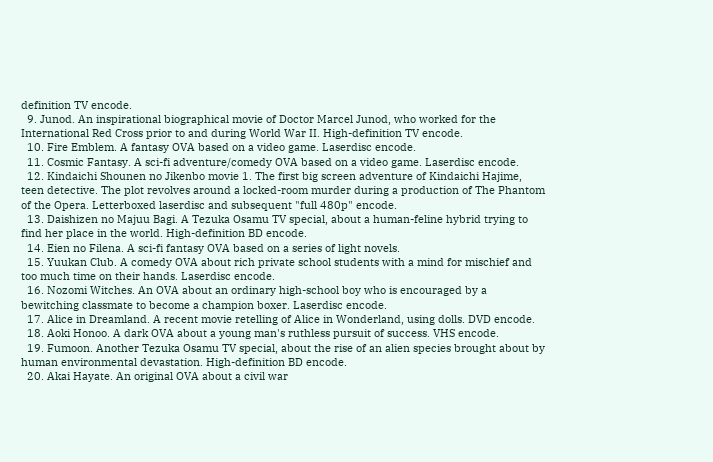definition TV encode.
  9. Junod. An inspirational biographical movie of Doctor Marcel Junod, who worked for the International Red Cross prior to and during World War II. High-definition TV encode.
  10. Fire Emblem. A fantasy OVA based on a video game. Laserdisc encode.
  11. Cosmic Fantasy. A sci-fi adventure/comedy OVA based on a video game. Laserdisc encode.
  12. Kindaichi Shounen no Jikenbo movie 1. The first big screen adventure of Kindaichi Hajime, teen detective. The plot revolves around a locked-room murder during a production of The Phantom of the Opera. Letterboxed laserdisc and subsequent "full 480p" encode.
  13. Daishizen no Majuu Bagi. A Tezuka Osamu TV special, about a human-feline hybrid trying to find her place in the world. High-definition BD encode.
  14. Eien no Filena. A sci-fi fantasy OVA based on a series of light novels.
  15. Yuukan Club. A comedy OVA about rich private school students with a mind for mischief and too much time on their hands. Laserdisc encode.
  16. Nozomi Witches. An OVA about an ordinary high-school boy who is encouraged by a bewitching classmate to become a champion boxer. Laserdisc encode.
  17. Alice in Dreamland. A recent movie retelling of Alice in Wonderland, using dolls. DVD encode.
  18. Aoki Honoo. A dark OVA about a young man's ruthless pursuit of success. VHS encode.
  19. Fumoon. Another Tezuka Osamu TV special, about the rise of an alien species brought about by human environmental devastation. High-definition BD encode.
  20. Akai Hayate. An original OVA about a civil war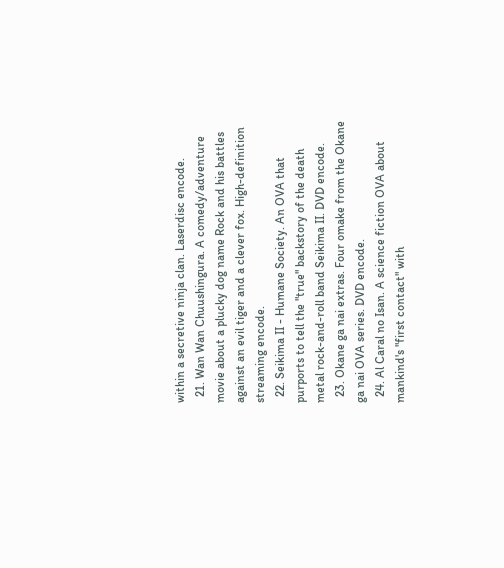within a secretive ninja clan. Laserdisc encode.
  21. Wan Wan Chuushingura. A comedy/adventure movie about a plucky dog name Rock and his battles against an evil tiger and a clever fox. High-definition streaming encode.
  22. Seikima II - Humane Society. An OVA that purports to tell the "true" backstory of the death metal rock-and-roll band Seikima II. DVD encode.
  23. Okane ga nai extras. Four omake from the Okane ga nai OVA series. DVD encode.
  24. Al Caral no Isan. A science fiction OVA about mankind's "first contact" with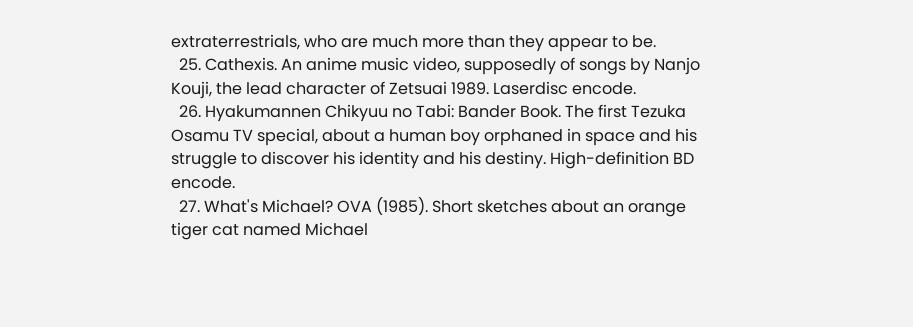extraterrestrials, who are much more than they appear to be.
  25. Cathexis. An anime music video, supposedly of songs by Nanjo Kouji, the lead character of Zetsuai 1989. Laserdisc encode.
  26. Hyakumannen Chikyuu no Tabi: Bander Book. The first Tezuka Osamu TV special, about a human boy orphaned in space and his struggle to discover his identity and his destiny. High-definition BD encode.
  27. What's Michael? OVA (1985). Short sketches about an orange tiger cat named Michael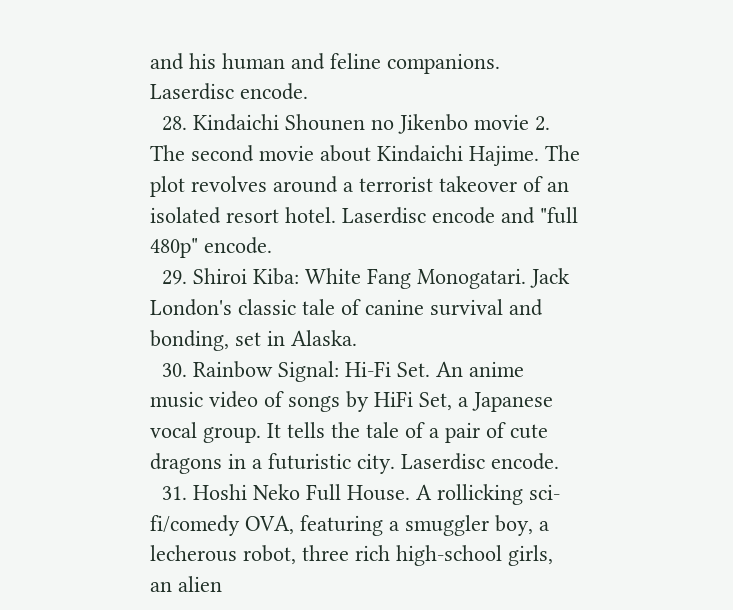and his human and feline companions. Laserdisc encode.
  28. Kindaichi Shounen no Jikenbo movie 2. The second movie about Kindaichi Hajime. The plot revolves around a terrorist takeover of an isolated resort hotel. Laserdisc encode and "full 480p" encode.
  29. Shiroi Kiba: White Fang Monogatari. Jack London's classic tale of canine survival and bonding, set in Alaska.
  30. Rainbow Signal: Hi-Fi Set. An anime music video of songs by HiFi Set, a Japanese vocal group. It tells the tale of a pair of cute dragons in a futuristic city. Laserdisc encode.
  31. Hoshi Neko Full House. A rollicking sci-fi/comedy OVA, featuring a smuggler boy, a lecherous robot, three rich high-school girls, an alien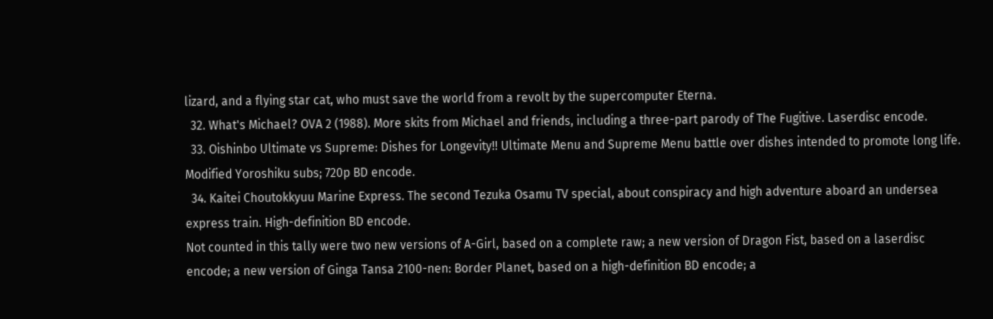lizard, and a flying star cat, who must save the world from a revolt by the supercomputer Eterna.
  32. What's Michael? OVA 2 (1988). More skits from Michael and friends, including a three-part parody of The Fugitive. Laserdisc encode.
  33. Oishinbo Ultimate vs Supreme: Dishes for Longevity!! Ultimate Menu and Supreme Menu battle over dishes intended to promote long life. Modified Yoroshiku subs; 720p BD encode.
  34. Kaitei Choutokkyuu Marine Express. The second Tezuka Osamu TV special, about conspiracy and high adventure aboard an undersea express train. High-definition BD encode.
Not counted in this tally were two new versions of A-Girl, based on a complete raw; a new version of Dragon Fist, based on a laserdisc encode; a new version of Ginga Tansa 2100-nen: Border Planet, based on a high-definition BD encode; a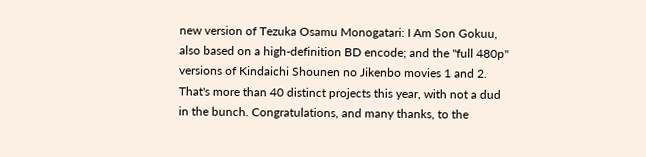new version of Tezuka Osamu Monogatari: I Am Son Gokuu, also based on a high-definition BD encode; and the "full 480p" versions of Kindaichi Shounen no Jikenbo movies 1 and 2. That's more than 40 distinct projects this year, with not a dud in the bunch. Congratulations, and many thanks, to the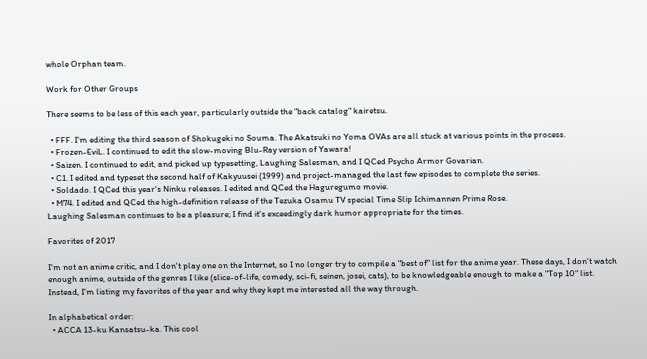whole Orphan team.

Work for Other Groups

There seems to be less of this each year, particularly outside the "back catalog" kairetsu.

  • FFF. I'm editing the third season of Shokugeki no Souma. The Akatsuki no Yoma OVAs are all stuck at various points in the process.
  • Frozen-EviL. I continued to edit the slow-moving Blu-Ray version of Yawara!
  • Saizen. I continued to edit, and picked up typesetting, Laughing Salesman, and I QCed Psycho Armor Govarian.
  • C1. I edited and typeset the second half of Kakyuusei (1999) and project-managed the last few episodes to complete the series.
  • Soldado. I QCed this year's Ninku releases. I edited and QCed the Haguregumo movie.
  • M74. I edited and QCed the high-definition release of the Tezuka Osamu TV special Time Slip Ichimannen Prime Rose.
Laughing Salesman continues to be a pleasure; I find it's exceedingly dark humor appropriate for the times.

Favorites of 2017

I'm not an anime critic, and I don't play one on the Internet, so I no longer try to compile a "best of" list for the anime year. These days, I don't watch enough anime, outside of the genres I like (slice-of-life, comedy, sci-fi, seinen, josei, cats), to be knowledgeable enough to make a "Top 10" list. Instead, I'm listing my favorites of the year and why they kept me interested all the way through.

In alphabetical order:
  • ACCA 13-ku Kansatsu-ka. This cool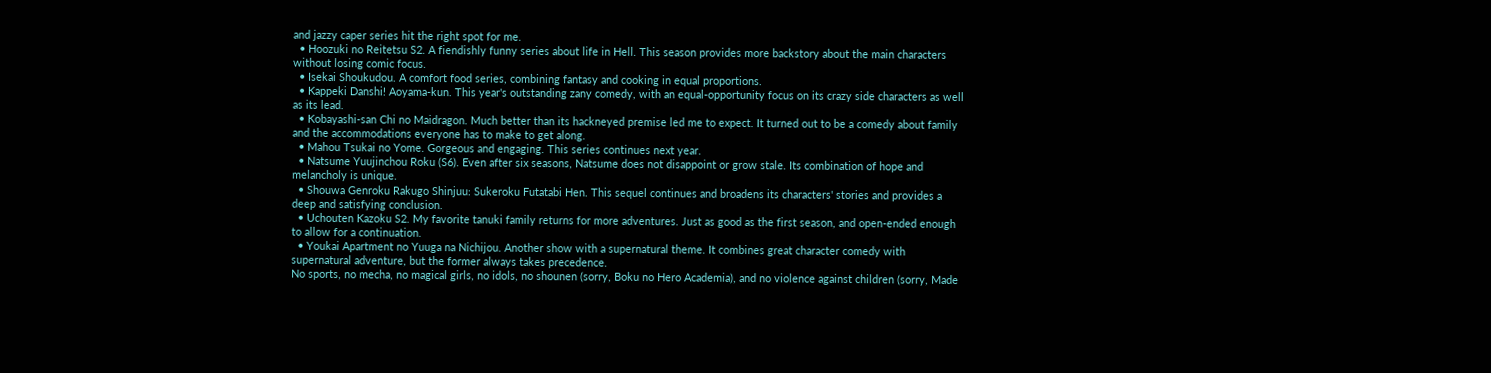and jazzy caper series hit the right spot for me.
  • Hoozuki no Reitetsu S2. A fiendishly funny series about life in Hell. This season provides more backstory about the main characters without losing comic focus.
  • Isekai Shoukudou. A comfort food series, combining fantasy and cooking in equal proportions.
  • Kappeki Danshi! Aoyama-kun. This year's outstanding zany comedy, with an equal-opportunity focus on its crazy side characters as well as its lead.
  • Kobayashi-san Chi no Maidragon. Much better than its hackneyed premise led me to expect. It turned out to be a comedy about family and the accommodations everyone has to make to get along.
  • Mahou Tsukai no Yome. Gorgeous and engaging. This series continues next year.
  • Natsume Yuujinchou Roku (S6). Even after six seasons, Natsume does not disappoint or grow stale. Its combination of hope and melancholy is unique.
  • Shouwa Genroku Rakugo Shinjuu: Sukeroku Futatabi Hen. This sequel continues and broadens its characters' stories and provides a deep and satisfying conclusion.
  • Uchouten Kazoku S2. My favorite tanuki family returns for more adventures. Just as good as the first season, and open-ended enough to allow for a continuation.
  • Youkai Apartment no Yuuga na Nichijou. Another show with a supernatural theme. It combines great character comedy with supernatural adventure, but the former always takes precedence.
No sports, no mecha, no magical girls, no idols, no shounen (sorry, Boku no Hero Academia), and no violence against children (sorry, Made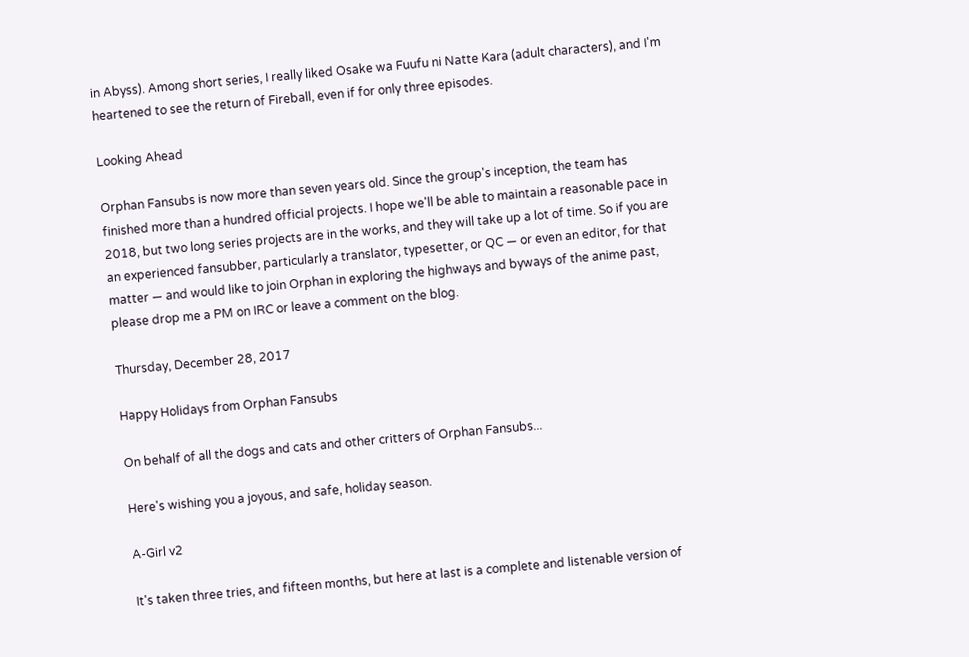in Abyss). Among short series, I really liked Osake wa Fuufu ni Natte Kara (adult characters), and I'm heartened to see the return of Fireball, even if for only three episodes.

Looking Ahead

Orphan Fansubs is now more than seven years old. Since the group's inception, the team has finished more than a hundred official projects. I hope we'll be able to maintain a reasonable pace in 2018, but two long series projects are in the works, and they will take up a lot of time. So if you are an experienced fansubber, particularly a translator, typesetter, or QC — or even an editor, for that matter — and would like to join Orphan in exploring the highways and byways of the anime past, please drop me a PM on IRC or leave a comment on the blog.

Thursday, December 28, 2017

Happy Holidays from Orphan Fansubs

On behalf of all the dogs and cats and other critters of Orphan Fansubs...

Here's wishing you a joyous, and safe, holiday season.

A-Girl v2

It's taken three tries, and fifteen months, but here at last is a complete and listenable version of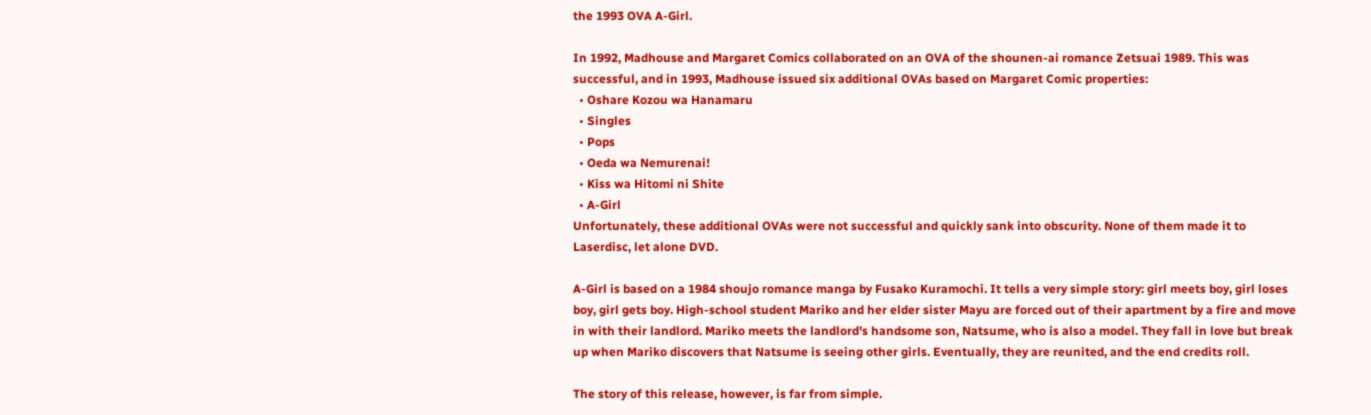the 1993 OVA A-Girl.

In 1992, Madhouse and Margaret Comics collaborated on an OVA of the shounen-ai romance Zetsuai 1989. This was successful, and in 1993, Madhouse issued six additional OVAs based on Margaret Comic properties:
  • Oshare Kozou wa Hanamaru
  • Singles
  • Pops
  • Oeda wa Nemurenai!
  • Kiss wa Hitomi ni Shite
  • A-Girl
Unfortunately, these additional OVAs were not successful and quickly sank into obscurity. None of them made it to Laserdisc, let alone DVD.

A-Girl is based on a 1984 shoujo romance manga by Fusako Kuramochi. It tells a very simple story: girl meets boy, girl loses boy, girl gets boy. High-school student Mariko and her elder sister Mayu are forced out of their apartment by a fire and move in with their landlord. Mariko meets the landlord's handsome son, Natsume, who is also a model. They fall in love but break up when Mariko discovers that Natsume is seeing other girls. Eventually, they are reunited, and the end credits roll.

The story of this release, however, is far from simple.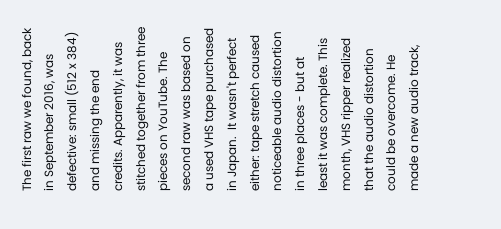The first raw we found, back in September 2016, was defective: small (512 x 384) and missing the end credits. Apparently, it was stitched together from three pieces on YouTube. The second raw was based on a used VHS tape purchased in Japan.  It wasn't perfect either: tape stretch caused noticeable audio distortion in three places - but at least it was complete. This month, VHS ripper realized that the audio distortion could be overcome. He made a new audio track,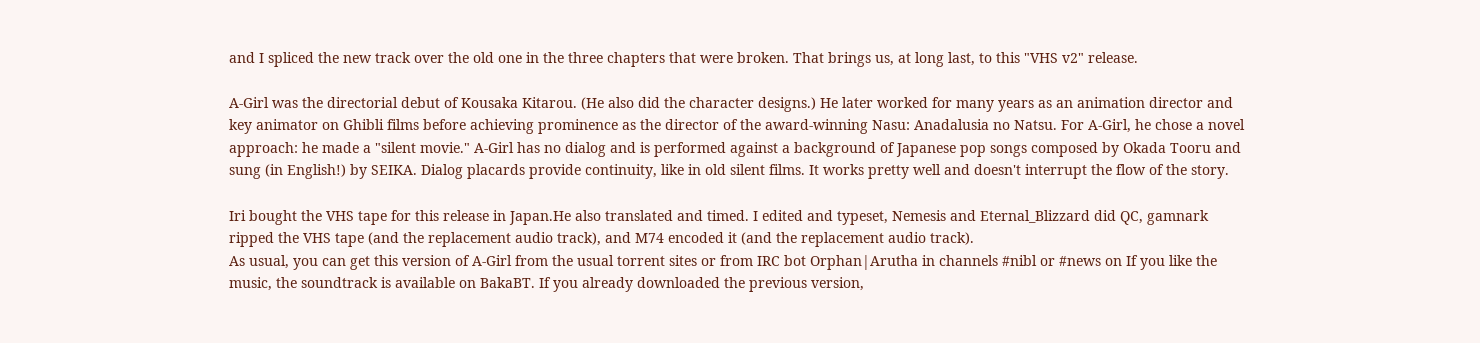and I spliced the new track over the old one in the three chapters that were broken. That brings us, at long last, to this "VHS v2" release.

A-Girl was the directorial debut of Kousaka Kitarou. (He also did the character designs.) He later worked for many years as an animation director and key animator on Ghibli films before achieving prominence as the director of the award-winning Nasu: Anadalusia no Natsu. For A-Girl, he chose a novel approach: he made a "silent movie." A-Girl has no dialog and is performed against a background of Japanese pop songs composed by Okada Tooru and sung (in English!) by SEIKA. Dialog placards provide continuity, like in old silent films. It works pretty well and doesn't interrupt the flow of the story.

Iri bought the VHS tape for this release in Japan.He also translated and timed. I edited and typeset, Nemesis and Eternal_Blizzard did QC, gamnark ripped the VHS tape (and the replacement audio track), and M74 encoded it (and the replacement audio track).
As usual, you can get this version of A-Girl from the usual torrent sites or from IRC bot Orphan|Arutha in channels #nibl or #news on If you like the music, the soundtrack is available on BakaBT. If you already downloaded the previous version,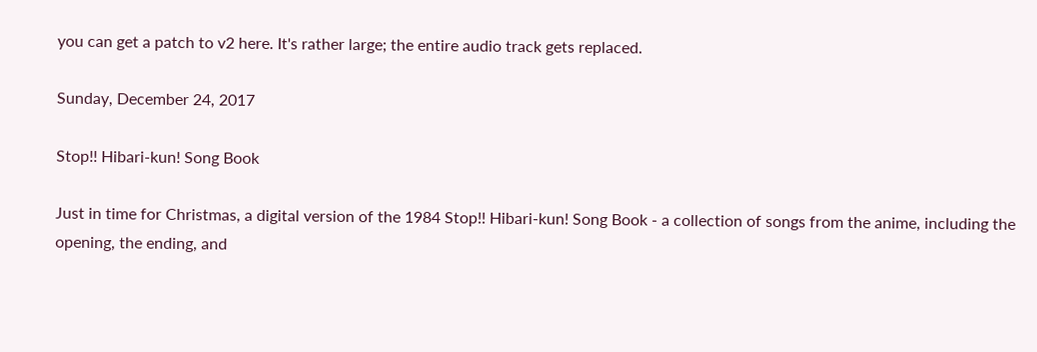you can get a patch to v2 here. It's rather large; the entire audio track gets replaced.

Sunday, December 24, 2017

Stop!! Hibari-kun! Song Book

Just in time for Christmas, a digital version of the 1984 Stop!! Hibari-kun! Song Book - a collection of songs from the anime, including the opening, the ending, and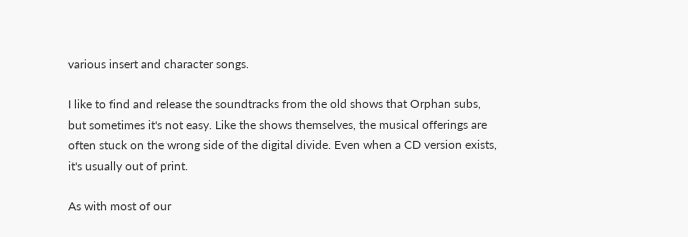various insert and character songs.

I like to find and release the soundtracks from the old shows that Orphan subs, but sometimes it's not easy. Like the shows themselves, the musical offerings are often stuck on the wrong side of the digital divide. Even when a CD version exists, it's usually out of print.

As with most of our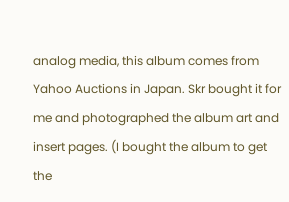analog media, this album comes from Yahoo Auctions in Japan. Skr bought it for me and photographed the album art and insert pages. (I bought the album to get the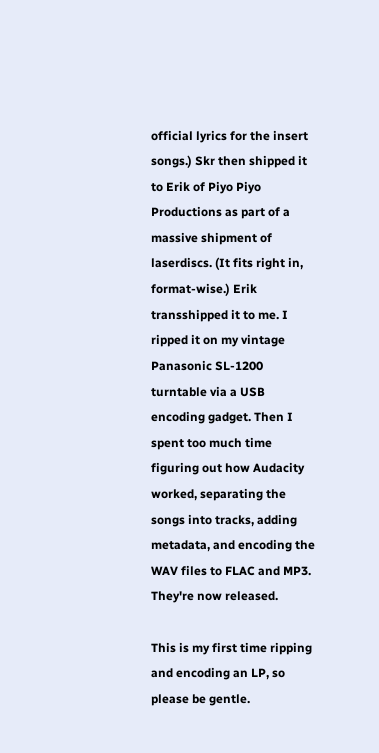official lyrics for the insert songs.) Skr then shipped it to Erik of Piyo Piyo Productions as part of a massive shipment of laserdiscs. (It fits right in, format-wise.) Erik transshipped it to me. I ripped it on my vintage Panasonic SL-1200 turntable via a USB encoding gadget. Then I spent too much time figuring out how Audacity worked, separating the songs into tracks, adding metadata, and encoding the WAV files to FLAC and MP3. They're now released.

This is my first time ripping and encoding an LP, so please be gentle.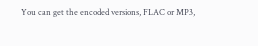You can get the encoded versions, FLAC or MP3,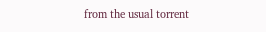from the usual torrent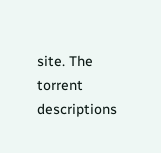site. The torrent descriptions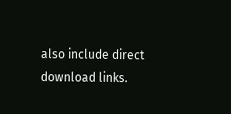also include direct download links.